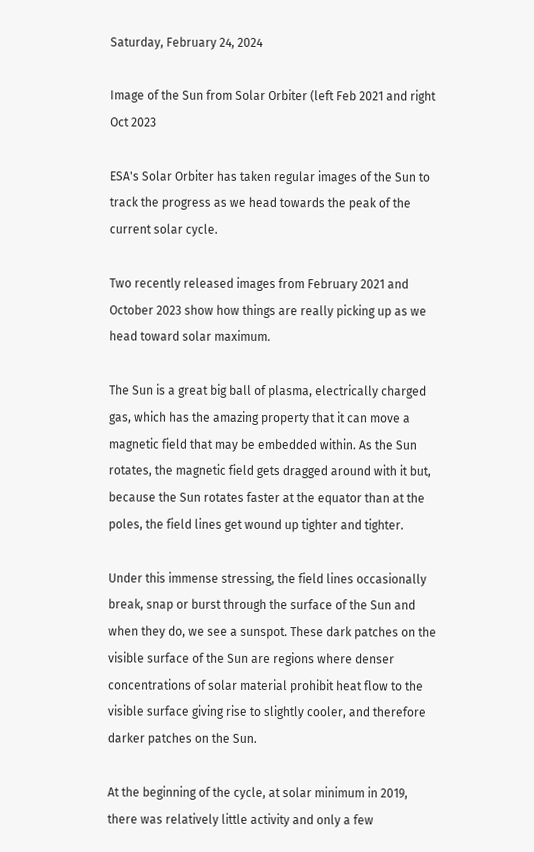Saturday, February 24, 2024

Image of the Sun from Solar Orbiter (left Feb 2021 and right Oct 2023

ESA's Solar Orbiter has taken regular images of the Sun to track the progress as we head towards the peak of the current solar cycle.

Two recently released images from February 2021 and October 2023 show how things are really picking up as we head toward solar maximum.

The Sun is a great big ball of plasma, electrically charged gas, which has the amazing property that it can move a magnetic field that may be embedded within. As the Sun rotates, the magnetic field gets dragged around with it but, because the Sun rotates faster at the equator than at the poles, the field lines get wound up tighter and tighter.

Under this immense stressing, the field lines occasionally break, snap or burst through the surface of the Sun and when they do, we see a sunspot. These dark patches on the visible surface of the Sun are regions where denser concentrations of solar material prohibit heat flow to the visible surface giving rise to slightly cooler, and therefore darker patches on the Sun.

At the beginning of the cycle, at solar minimum in 2019, there was relatively little activity and only a few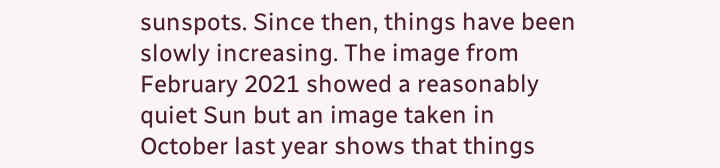sunspots. Since then, things have been slowly increasing. The image from February 2021 showed a reasonably quiet Sun but an image taken in October last year shows that things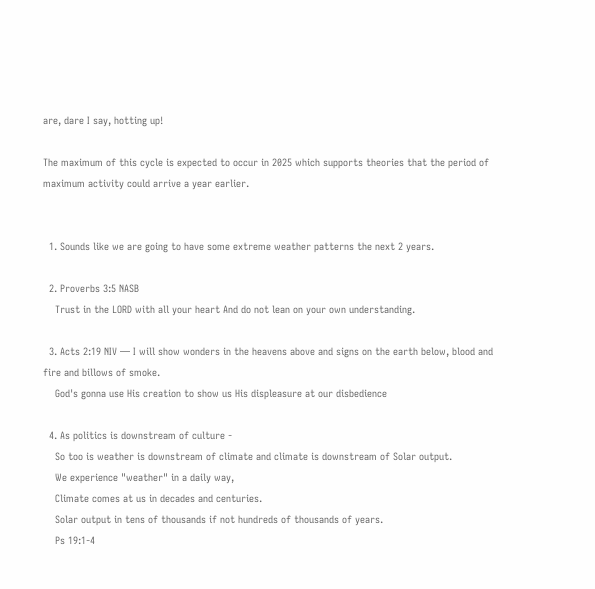are, dare I say, hotting up!

The maximum of this cycle is expected to occur in 2025 which supports theories that the period of maximum activity could arrive a year earlier.


  1. Sounds like we are going to have some extreme weather patterns the next 2 years.

  2. Proverbs 3:5 NASB
    Trust in the LORD with all your heart And do not lean on your own understanding.

  3. Acts 2:19 NIV — I will show wonders in the heavens above and signs on the earth below, blood and fire and billows of smoke.
    God's gonna use His creation to show us His displeasure at our disbedience

  4. As politics is downstream of culture -
    So too is weather is downstream of climate and climate is downstream of Solar output.
    We experience "weather" in a daily way,
    Climate comes at us in decades and centuries.
    Solar output in tens of thousands if not hundreds of thousands of years.
    Ps 19:1-4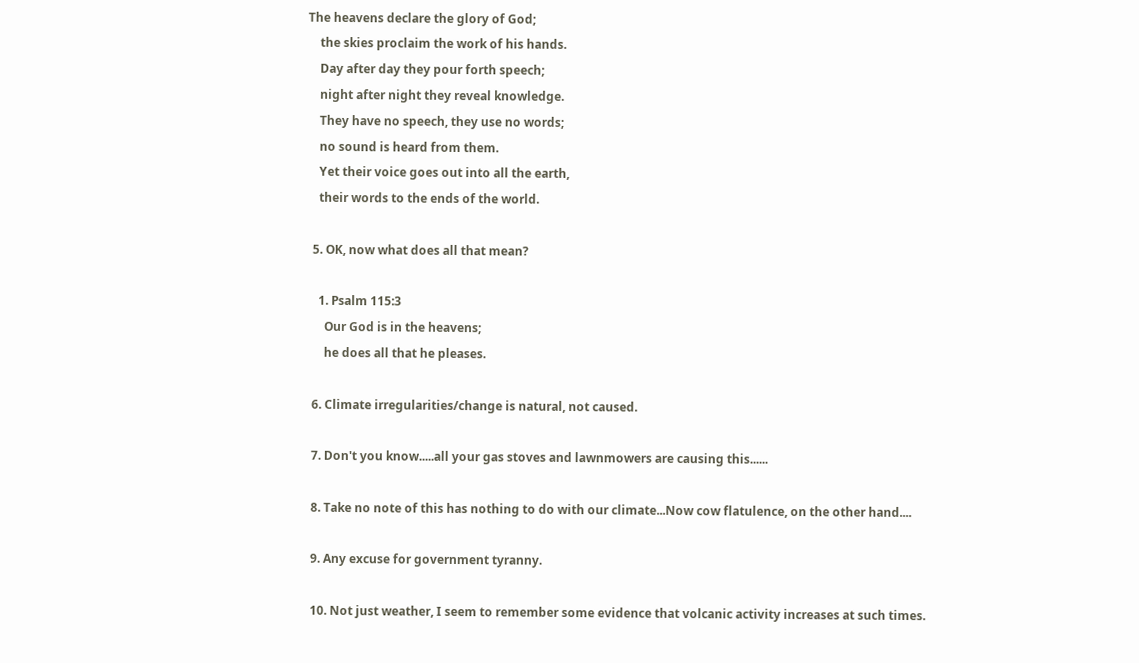The heavens declare the glory of God;
    the skies proclaim the work of his hands.
    Day after day they pour forth speech;
    night after night they reveal knowledge.
    They have no speech, they use no words;
    no sound is heard from them.
    Yet their voice goes out into all the earth,
    their words to the ends of the world.

  5. OK, now what does all that mean?

    1. Psalm 115:3
      Our God is in the heavens;
      he does all that he pleases.

  6. Climate irregularities/change is natural, not caused.

  7. Don't you know.....all your gas stoves and lawnmowers are causing this......

  8. Take no note of this has nothing to do with our climate...Now cow flatulence, on the other hand....

  9. Any excuse for government tyranny.

  10. Not just weather, I seem to remember some evidence that volcanic activity increases at such times.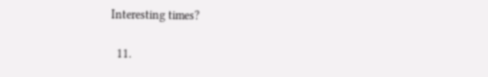Interesting times?

  11.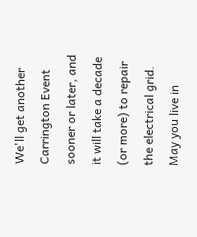We'll get another Carrington Event sooner or later, and it will take a decade (or more) to repair the electrical grid. May you live in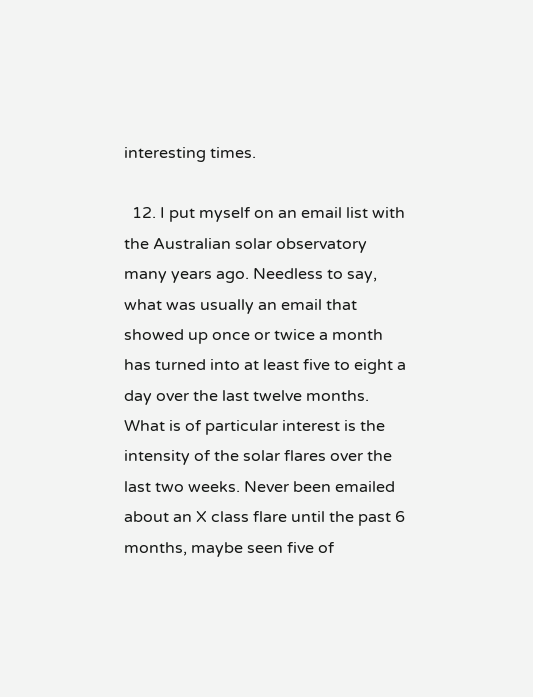interesting times.

  12. I put myself on an email list with the Australian solar observatory many years ago. Needless to say, what was usually an email that showed up once or twice a month has turned into at least five to eight a day over the last twelve months. What is of particular interest is the intensity of the solar flares over the last two weeks. Never been emailed about an X class flare until the past 6 months, maybe seen five of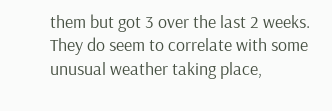them but got 3 over the last 2 weeks. They do seem to correlate with some unusual weather taking place,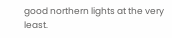good northern lights at the very least.